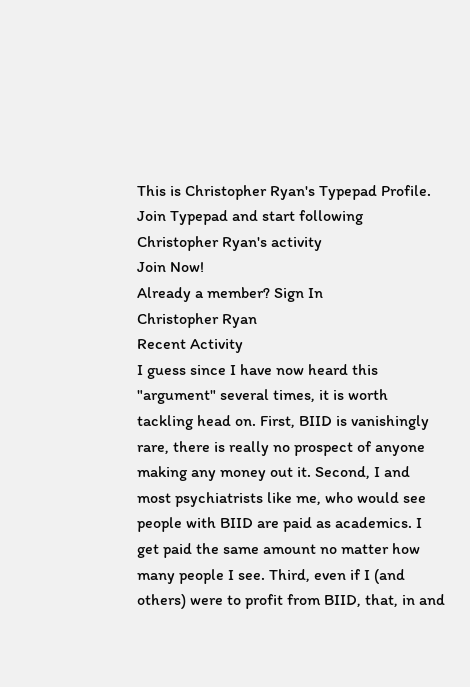This is Christopher Ryan's Typepad Profile.
Join Typepad and start following Christopher Ryan's activity
Join Now!
Already a member? Sign In
Christopher Ryan
Recent Activity
I guess since I have now heard this "argument" several times, it is worth tackling head on. First, BIID is vanishingly rare, there is really no prospect of anyone making any money out it. Second, I and most psychiatrists like me, who would see people with BIID are paid as academics. I get paid the same amount no matter how many people I see. Third, even if I (and others) were to profit from BIID, that, in and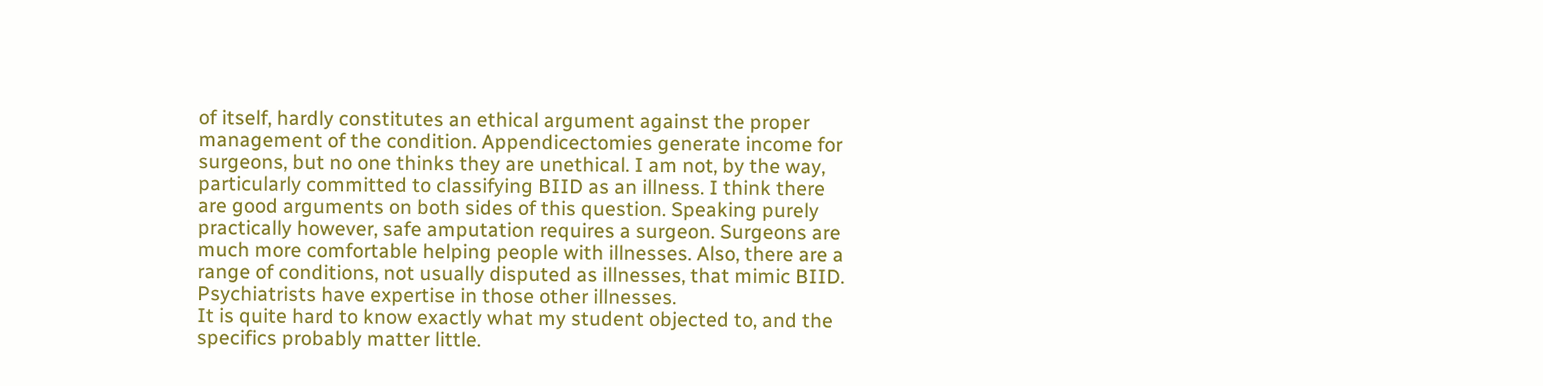of itself, hardly constitutes an ethical argument against the proper management of the condition. Appendicectomies generate income for surgeons, but no one thinks they are unethical. I am not, by the way, particularly committed to classifying BIID as an illness. I think there are good arguments on both sides of this question. Speaking purely practically however, safe amputation requires a surgeon. Surgeons are much more comfortable helping people with illnesses. Also, there are a range of conditions, not usually disputed as illnesses, that mimic BIID. Psychiatrists have expertise in those other illnesses.
It is quite hard to know exactly what my student objected to, and the specifics probably matter little.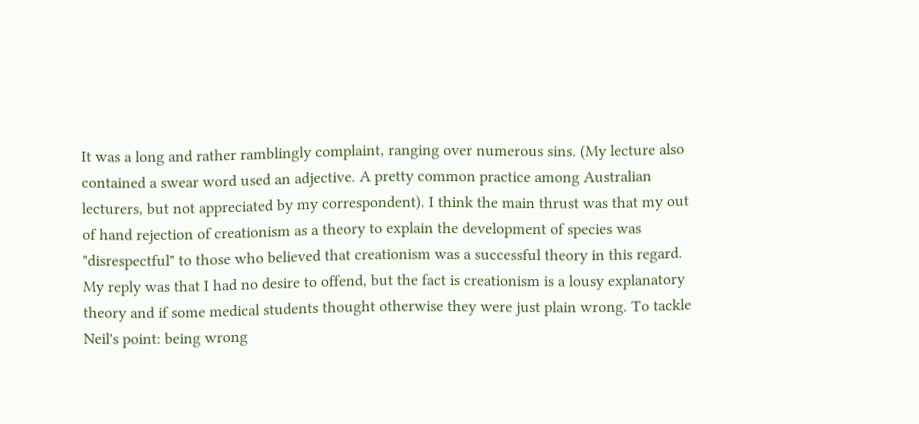It was a long and rather ramblingly complaint, ranging over numerous sins. (My lecture also contained a swear word used an adjective. A pretty common practice among Australian lecturers, but not appreciated by my correspondent). I think the main thrust was that my out of hand rejection of creationism as a theory to explain the development of species was "disrespectful" to those who believed that creationism was a successful theory in this regard. My reply was that I had no desire to offend, but the fact is creationism is a lousy explanatory theory and if some medical students thought otherwise they were just plain wrong. To tackle Neil's point: being wrong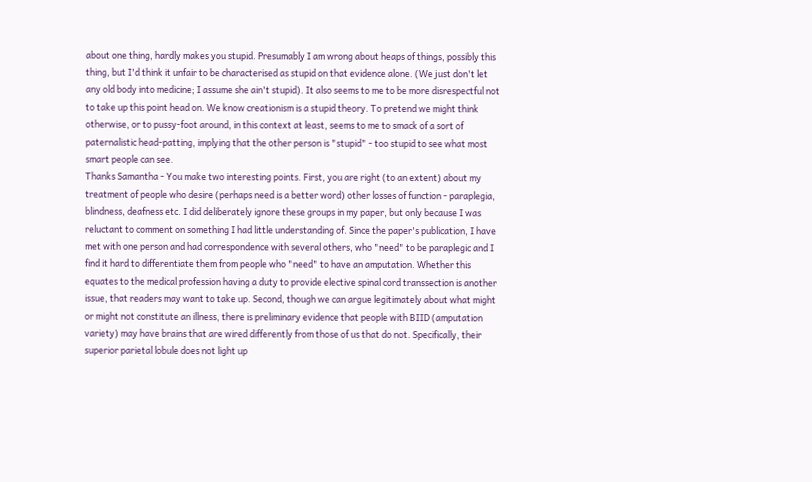about one thing, hardly makes you stupid. Presumably I am wrong about heaps of things, possibly this thing, but I'd think it unfair to be characterised as stupid on that evidence alone. (We just don't let any old body into medicine; I assume she ain't stupid). It also seems to me to be more disrespectful not to take up this point head on. We know creationism is a stupid theory. To pretend we might think otherwise, or to pussy-foot around, in this context at least, seems to me to smack of a sort of paternalistic head-patting, implying that the other person is "stupid" - too stupid to see what most smart people can see.
Thanks Samantha - You make two interesting points. First, you are right (to an extent) about my treatment of people who desire (perhaps need is a better word) other losses of function - paraplegia, blindness, deafness etc. I did deliberately ignore these groups in my paper, but only because I was reluctant to comment on something I had little understanding of. Since the paper's publication, I have met with one person and had correspondence with several others, who "need" to be paraplegic and I find it hard to differentiate them from people who "need" to have an amputation. Whether this equates to the medical profession having a duty to provide elective spinal cord transsection is another issue, that readers may want to take up. Second, though we can argue legitimately about what might or might not constitute an illness, there is preliminary evidence that people with BIID (amputation variety) may have brains that are wired differently from those of us that do not. Specifically, their superior parietal lobule does not light up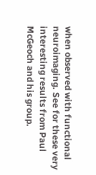when observed with functional neuroimaging. See for these very interesting results from Paul McGeoch and his group.